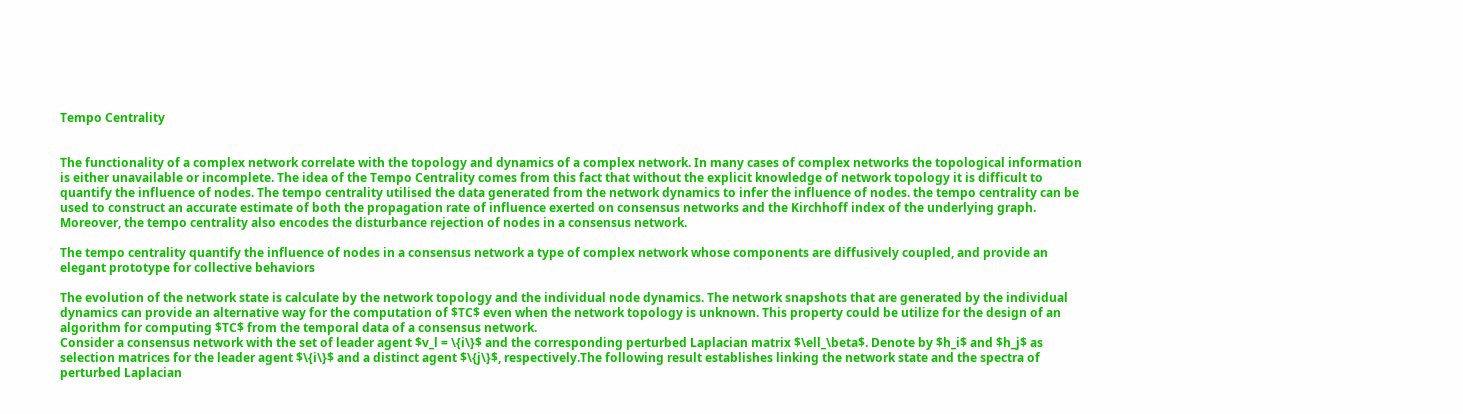Tempo Centrality


The functionality of a complex network correlate with the topology and dynamics of a complex network. In many cases of complex networks the topological information is either unavailable or incomplete. The idea of the Tempo Centrality comes from this fact that without the explicit knowledge of network topology it is difficult to quantify the influence of nodes. The tempo centrality utilised the data generated from the network dynamics to infer the influence of nodes. the tempo centrality can be used to construct an accurate estimate of both the propagation rate of influence exerted on consensus networks and the Kirchhoff index of the underlying graph. Moreover, the tempo centrality also encodes the disturbance rejection of nodes in a consensus network.

The tempo centrality quantify the influence of nodes in a consensus network a type of complex network whose components are diffusively coupled, and provide an elegant prototype for collective behaviors

The evolution of the network state is calculate by the network topology and the individual node dynamics. The network snapshots that are generated by the individual dynamics can provide an alternative way for the computation of $TC$ even when the network topology is unknown. This property could be utilize for the design of an algorithm for computing $TC$ from the temporal data of a consensus network.
Consider a consensus network with the set of leader agent $v_l = \{i\}$ and the corresponding perturbed Laplacian matrix $\ell_\beta$. Denote by $h_i$ and $h_j$ as selection matrices for the leader agent $\{i\}$ and a distinct agent $\{j\}$, respectively.The following result establishes linking the network state and the spectra of perturbed Laplacian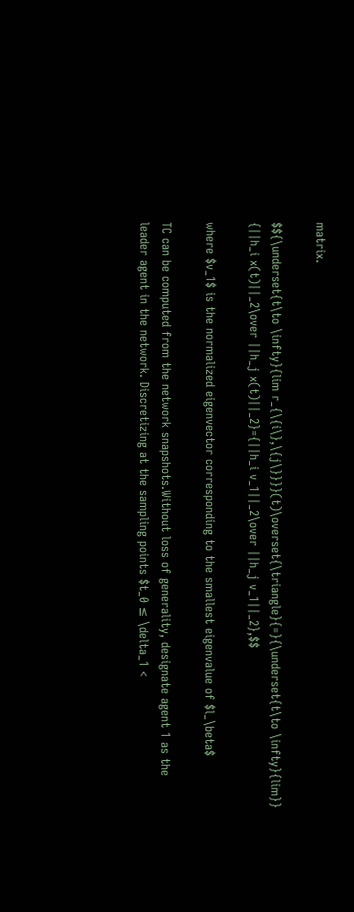matrix.

$${\underset{t\to \infty}{lim r_{\{i\},\{j\}}}}(t)\overset{\triangle}{=}{\underset{t\to \infty}{lim}} {||h_i x(t)||_2\over ||h_j x(t)||_2}={||h_i v_1||_2\over ||h_j v_1||_2},$$

where $v_1$ is the normalized eigenvector corresponding to the smallest eigenvalue of $l_\beta$

TC can be computed from the network snapshots.Without loss of generality, designate agent 1 as the leader agent in the network. Discretizing at the sampling points $t_0 ≤ \delta_1 <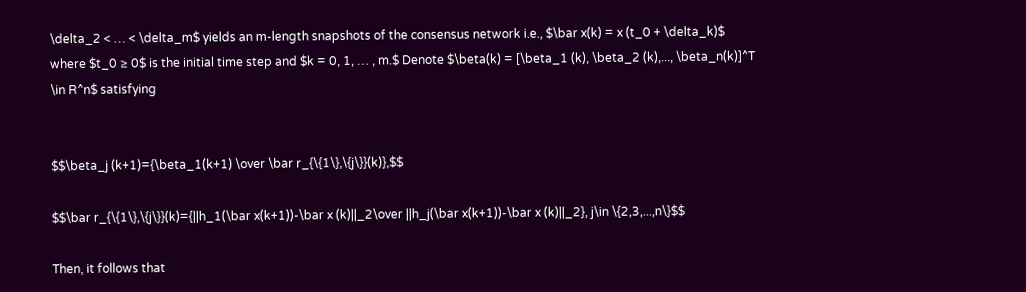\delta_2 < … < \delta_m$ yields an m-length snapshots of the consensus network i.e., $\bar x(k) = x (t_0 + \delta_k)$ where $t_0 ≥ 0$ is the initial time step and $k = 0, 1, … , m.$ Denote $\beta(k) = [\beta_1 (k), \beta_2 (k),..., \beta_n(k)]^T \in R^n$ satisfying


$$\beta_j (k+1)={\beta_1(k+1) \over \bar r_{\{1\},\{j\}}(k)},$$

$$\bar r_{\{1\},\{j\}}(k)={||h_1(\bar x(k+1))-\bar x (k)||_2\over ||h_j(\bar x(k+1))-\bar x (k)||_2}, j\in \{2,3,...,n\}$$

Then, it follows that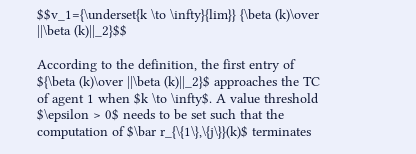$$v_1={\underset{k \to \infty}{lim}} {\beta (k)\over ||\beta (k)||_2}$$

According to the definition, the first entry of ${\beta (k)\over ||\beta (k)||_2}$ approaches the TC of agent 1 when $k \to \infty$. A value threshold $\epsilon > 0$ needs to be set such that the computation of $\bar r_{\{1\},\{j\}}(k)$ terminates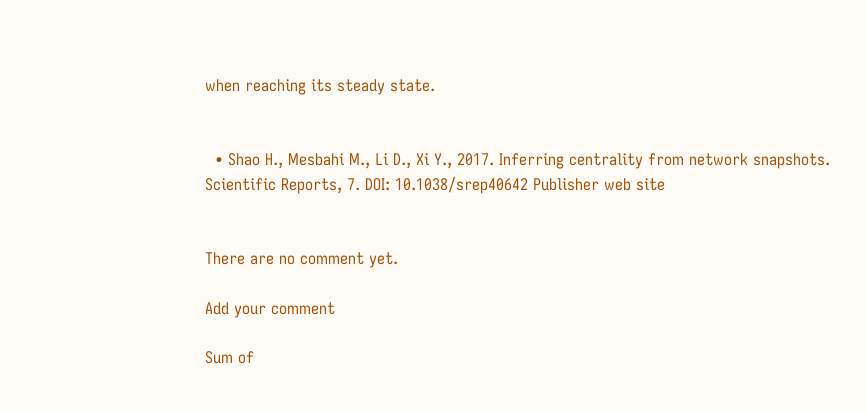when reaching its steady state.


  • Shao H., Mesbahi M., Li D., Xi Y., 2017. Inferring centrality from network snapshots. Scientific Reports, 7. DOI: 10.1038/srep40642 Publisher web site


There are no comment yet.

Add your comment

Sum of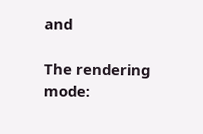and

The rendering mode: